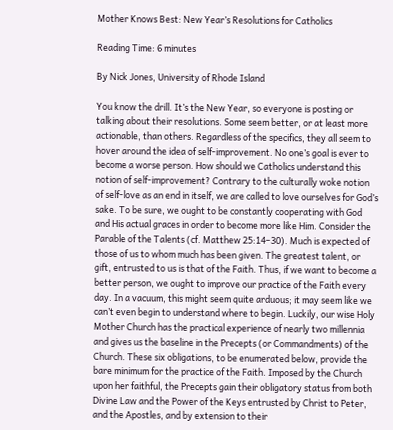Mother Knows Best: New Year’s Resolutions for Catholics

Reading Time: 6 minutes

By Nick Jones, University of Rhode Island

You know the drill. It’s the New Year, so everyone is posting or talking about their resolutions. Some seem better, or at least more actionable, than others. Regardless of the specifics, they all seem to hover around the idea of self-improvement. No one’s goal is ever to become a worse person. How should we Catholics understand this notion of self-improvement? Contrary to the culturally woke notion of self-love as an end in itself, we are called to love ourselves for God’s sake. To be sure, we ought to be constantly cooperating with God and His actual graces in order to become more like Him. Consider the Parable of the Talents (cf. Matthew 25:14–30). Much is expected of those of us to whom much has been given. The greatest talent, or gift, entrusted to us is that of the Faith. Thus, if we want to become a better person, we ought to improve our practice of the Faith every day. In a vacuum, this might seem quite arduous; it may seem like we can’t even begin to understand where to begin. Luckily, our wise Holy Mother Church has the practical experience of nearly two millennia and gives us the baseline in the Precepts (or Commandments) of the Church. These six obligations, to be enumerated below, provide the bare minimum for the practice of the Faith. Imposed by the Church upon her faithful, the Precepts gain their obligatory status from both Divine Law and the Power of the Keys entrusted by Christ to Peter, and the Apostles, and by extension to their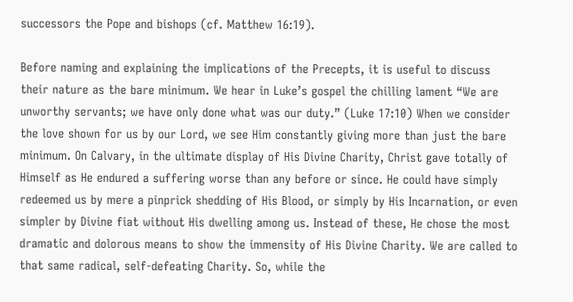successors the Pope and bishops (cf. Matthew 16:19).

Before naming and explaining the implications of the Precepts, it is useful to discuss their nature as the bare minimum. We hear in Luke’s gospel the chilling lament “We are unworthy servants; we have only done what was our duty.” (Luke 17:10) When we consider the love shown for us by our Lord, we see Him constantly giving more than just the bare minimum. On Calvary, in the ultimate display of His Divine Charity, Christ gave totally of Himself as He endured a suffering worse than any before or since. He could have simply redeemed us by mere a pinprick shedding of His Blood, or simply by His Incarnation, or even simpler by Divine fiat without His dwelling among us. Instead of these, He chose the most dramatic and dolorous means to show the immensity of His Divine Charity. We are called to that same radical, self-defeating Charity. So, while the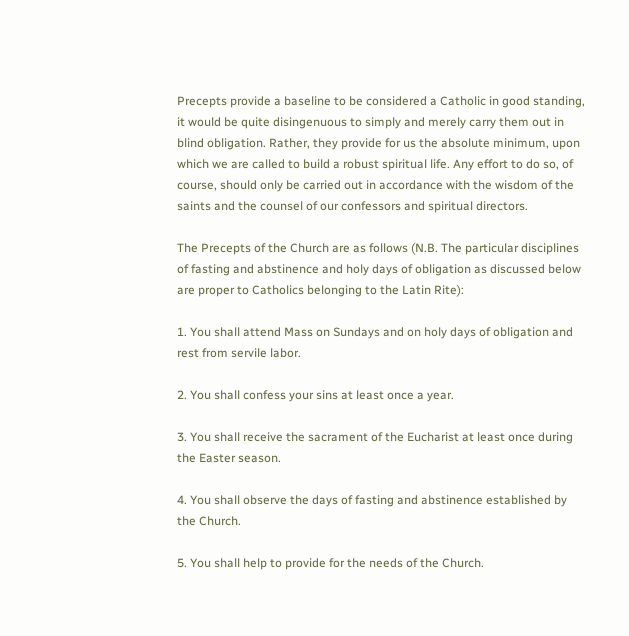Precepts provide a baseline to be considered a Catholic in good standing, it would be quite disingenuous to simply and merely carry them out in blind obligation. Rather, they provide for us the absolute minimum, upon which we are called to build a robust spiritual life. Any effort to do so, of course, should only be carried out in accordance with the wisdom of the saints and the counsel of our confessors and spiritual directors.

The Precepts of the Church are as follows (N.B. The particular disciplines of fasting and abstinence and holy days of obligation as discussed below are proper to Catholics belonging to the Latin Rite):

1. You shall attend Mass on Sundays and on holy days of obligation and rest from servile labor.

2. You shall confess your sins at least once a year.

3. You shall receive the sacrament of the Eucharist at least once during the Easter season.

4. You shall observe the days of fasting and abstinence established by the Church.

5. You shall help to provide for the needs of the Church.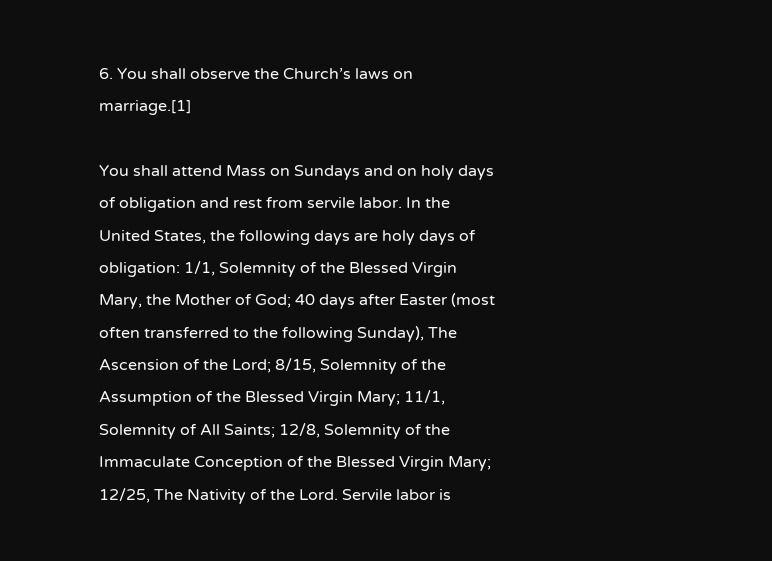6. You shall observe the Church’s laws on marriage.[1]

You shall attend Mass on Sundays and on holy days of obligation and rest from servile labor. In the United States, the following days are holy days of obligation: 1/1, Solemnity of the Blessed Virgin Mary, the Mother of God; 40 days after Easter (most often transferred to the following Sunday), The Ascension of the Lord; 8/15, Solemnity of the Assumption of the Blessed Virgin Mary; 11/1, Solemnity of All Saints; 12/8, Solemnity of the Immaculate Conception of the Blessed Virgin Mary; 12/25, The Nativity of the Lord. Servile labor is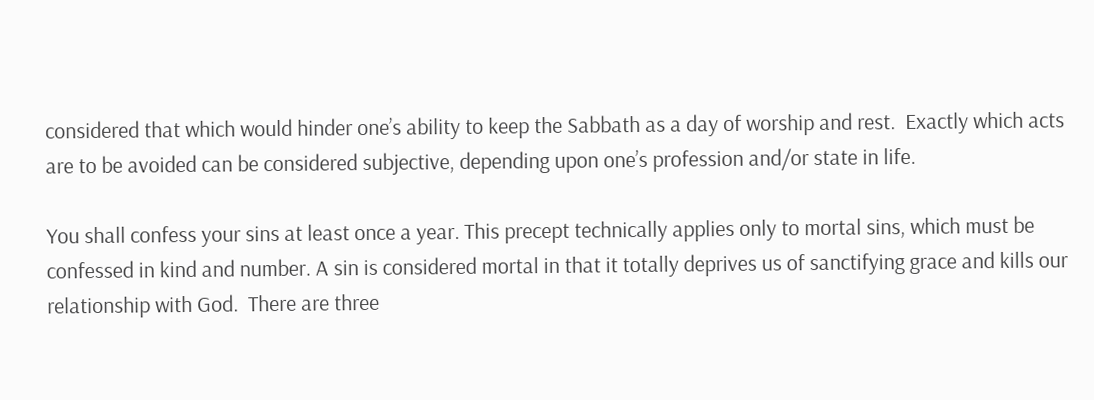considered that which would hinder one’s ability to keep the Sabbath as a day of worship and rest.  Exactly which acts are to be avoided can be considered subjective, depending upon one’s profession and/or state in life.

You shall confess your sins at least once a year. This precept technically applies only to mortal sins, which must be confessed in kind and number. A sin is considered mortal in that it totally deprives us of sanctifying grace and kills our relationship with God.  There are three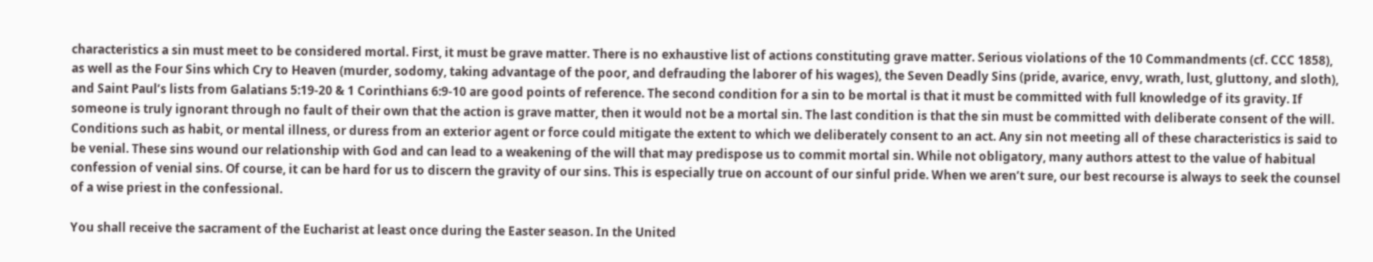characteristics a sin must meet to be considered mortal. First, it must be grave matter. There is no exhaustive list of actions constituting grave matter. Serious violations of the 10 Commandments (cf. CCC 1858), as well as the Four Sins which Cry to Heaven (murder, sodomy, taking advantage of the poor, and defrauding the laborer of his wages), the Seven Deadly Sins (pride, avarice, envy, wrath, lust, gluttony, and sloth), and Saint Paul’s lists from Galatians 5:19-20 & 1 Corinthians 6:9-10 are good points of reference. The second condition for a sin to be mortal is that it must be committed with full knowledge of its gravity. If someone is truly ignorant through no fault of their own that the action is grave matter, then it would not be a mortal sin. The last condition is that the sin must be committed with deliberate consent of the will.  Conditions such as habit, or mental illness, or duress from an exterior agent or force could mitigate the extent to which we deliberately consent to an act. Any sin not meeting all of these characteristics is said to be venial. These sins wound our relationship with God and can lead to a weakening of the will that may predispose us to commit mortal sin. While not obligatory, many authors attest to the value of habitual confession of venial sins. Of course, it can be hard for us to discern the gravity of our sins. This is especially true on account of our sinful pride. When we aren’t sure, our best recourse is always to seek the counsel of a wise priest in the confessional.

You shall receive the sacrament of the Eucharist at least once during the Easter season. In the United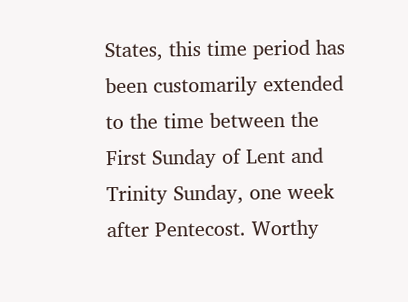States, this time period has been customarily extended to the time between the First Sunday of Lent and Trinity Sunday, one week after Pentecost. Worthy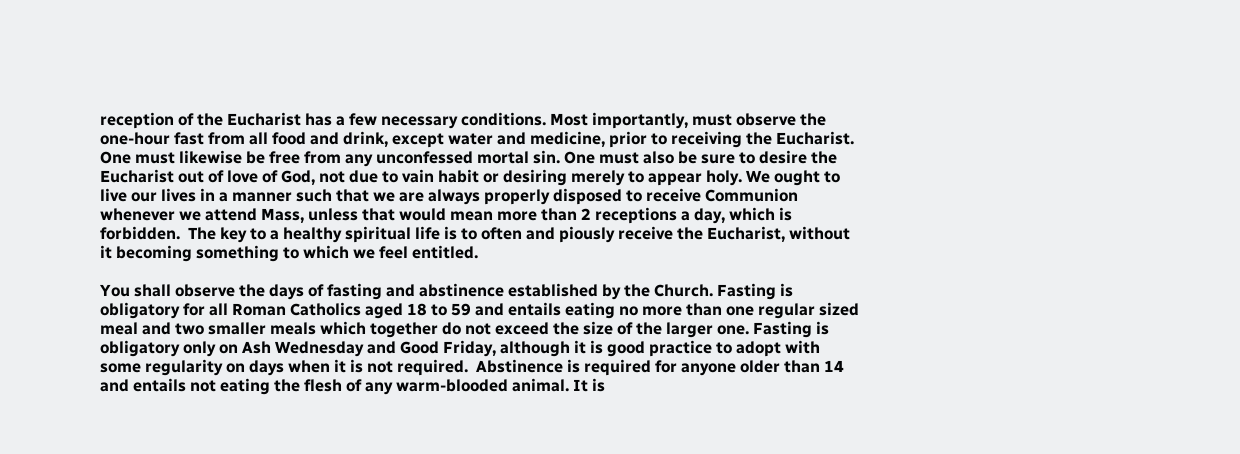reception of the Eucharist has a few necessary conditions. Most importantly, must observe the one-hour fast from all food and drink, except water and medicine, prior to receiving the Eucharist. One must likewise be free from any unconfessed mortal sin. One must also be sure to desire the Eucharist out of love of God, not due to vain habit or desiring merely to appear holy. We ought to live our lives in a manner such that we are always properly disposed to receive Communion whenever we attend Mass, unless that would mean more than 2 receptions a day, which is forbidden.  The key to a healthy spiritual life is to often and piously receive the Eucharist, without it becoming something to which we feel entitled.

You shall observe the days of fasting and abstinence established by the Church. Fasting is obligatory for all Roman Catholics aged 18 to 59 and entails eating no more than one regular sized meal and two smaller meals which together do not exceed the size of the larger one. Fasting is obligatory only on Ash Wednesday and Good Friday, although it is good practice to adopt with some regularity on days when it is not required.  Abstinence is required for anyone older than 14 and entails not eating the flesh of any warm-blooded animal. It is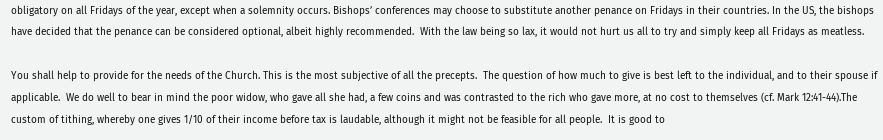obligatory on all Fridays of the year, except when a solemnity occurs. Bishops’ conferences may choose to substitute another penance on Fridays in their countries. In the US, the bishops have decided that the penance can be considered optional, albeit highly recommended.  With the law being so lax, it would not hurt us all to try and simply keep all Fridays as meatless.

You shall help to provide for the needs of the Church. This is the most subjective of all the precepts.  The question of how much to give is best left to the individual, and to their spouse if applicable.  We do well to bear in mind the poor widow, who gave all she had, a few coins and was contrasted to the rich who gave more, at no cost to themselves (cf. Mark 12:41-44).The custom of tithing, whereby one gives 1/10 of their income before tax is laudable, although it might not be feasible for all people.  It is good to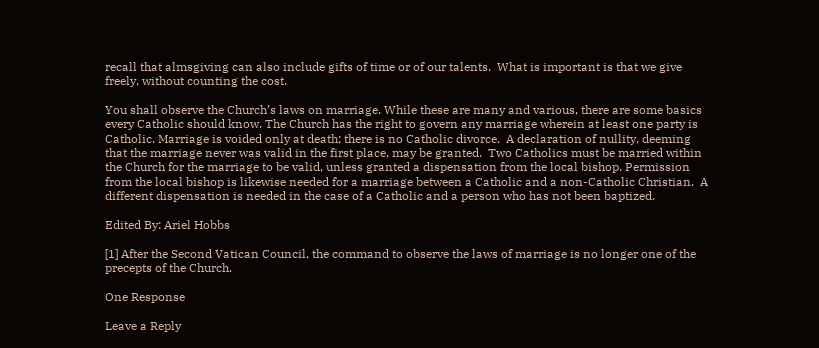recall that almsgiving can also include gifts of time or of our talents.  What is important is that we give freely, without counting the cost.

You shall observe the Church’s laws on marriage. While these are many and various, there are some basics every Catholic should know. The Church has the right to govern any marriage wherein at least one party is Catholic. Marriage is voided only at death; there is no Catholic divorce.  A declaration of nullity, deeming that the marriage never was valid in the first place, may be granted.  Two Catholics must be married within the Church for the marriage to be valid, unless granted a dispensation from the local bishop. Permission from the local bishop is likewise needed for a marriage between a Catholic and a non-Catholic Christian.  A different dispensation is needed in the case of a Catholic and a person who has not been baptized.

Edited By: Ariel Hobbs

[1] After the Second Vatican Council, the command to observe the laws of marriage is no longer one of the precepts of the Church.

One Response

Leave a Reply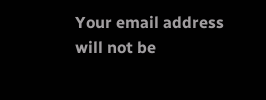Your email address will not be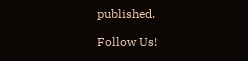published.

Follow Us!